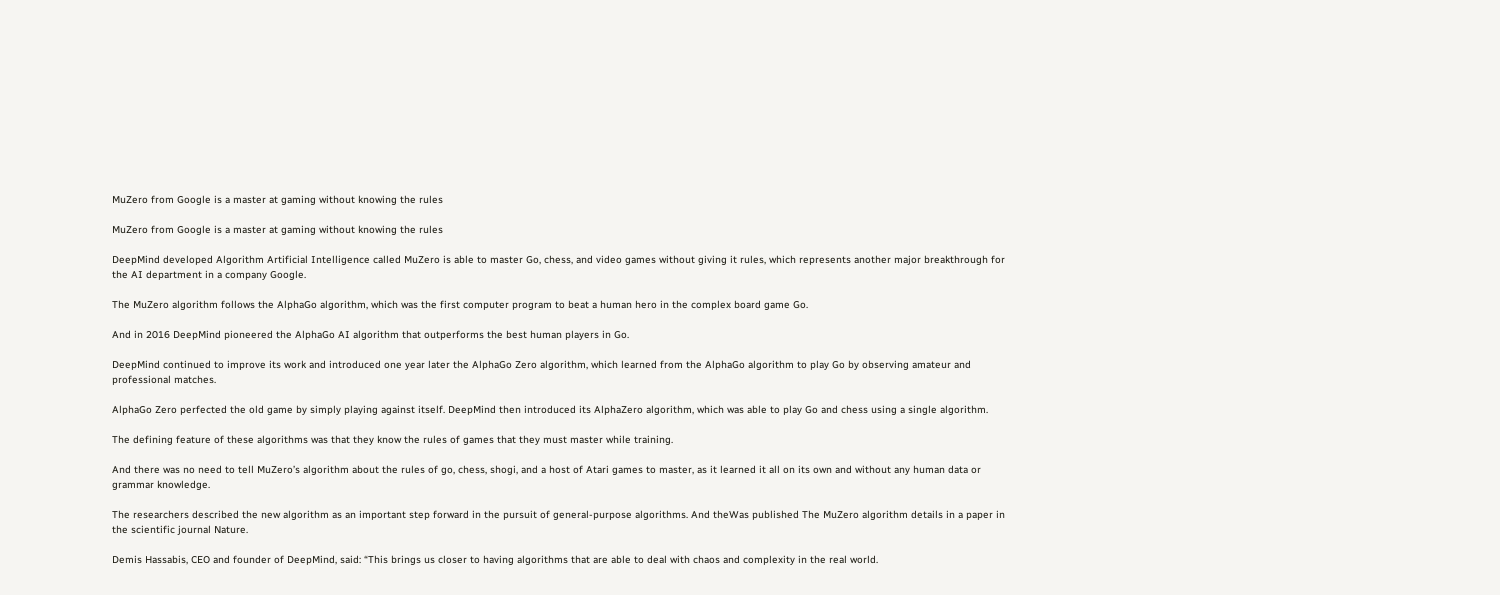MuZero from Google is a master at gaming without knowing the rules

MuZero from Google is a master at gaming without knowing the rules

DeepMind developed Algorithm Artificial Intelligence called MuZero is able to master Go, chess, and video games without giving it rules, which represents another major breakthrough for the AI department in a company Google.

The MuZero algorithm follows the AlphaGo algorithm, which was the first computer program to beat a human hero in the complex board game Go.

And in 2016 DeepMind pioneered the AlphaGo AI algorithm that outperforms the best human players in Go.

DeepMind continued to improve its work and introduced one year later the AlphaGo Zero algorithm, which learned from the AlphaGo algorithm to play Go by observing amateur and professional matches.

AlphaGo Zero perfected the old game by simply playing against itself. DeepMind then introduced its AlphaZero algorithm, which was able to play Go and chess using a single algorithm.

The defining feature of these algorithms was that they know the rules of games that they must master while training.

And there was no need to tell MuZero’s algorithm about the rules of go, chess, shogi, and a host of Atari games to master, as it learned it all on its own and without any human data or grammar knowledge.

The researchers described the new algorithm as an important step forward in the pursuit of general-purpose algorithms. And theWas published The MuZero algorithm details in a paper in the scientific journal Nature.

Demis Hassabis, CEO and founder of DeepMind, said: “This brings us closer to having algorithms that are able to deal with chaos and complexity in the real world.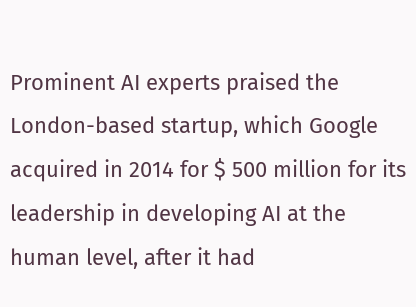Prominent AI experts praised the London-based startup, which Google acquired in 2014 for $ 500 million for its leadership in developing AI at the human level, after it had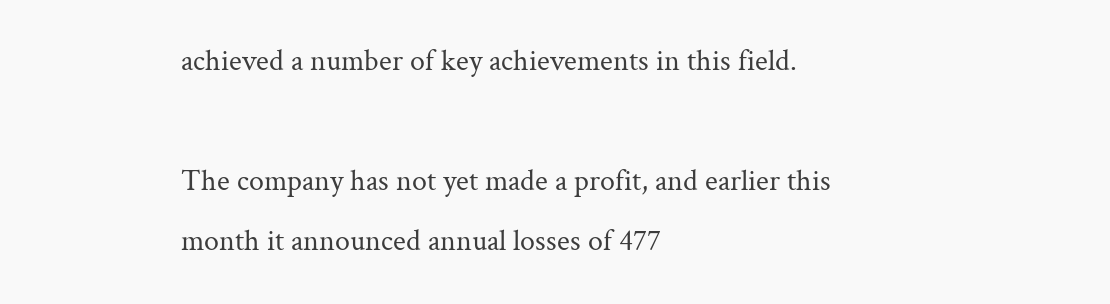achieved a number of key achievements in this field.

The company has not yet made a profit, and earlier this month it announced annual losses of 477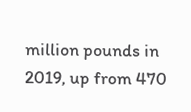million pounds in 2019, up from 470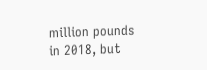million pounds in 2018, but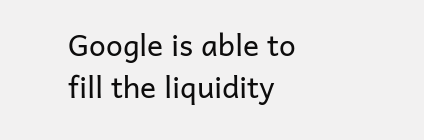Google is able to fill the liquidity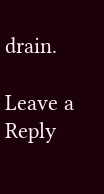drain.

Leave a Reply